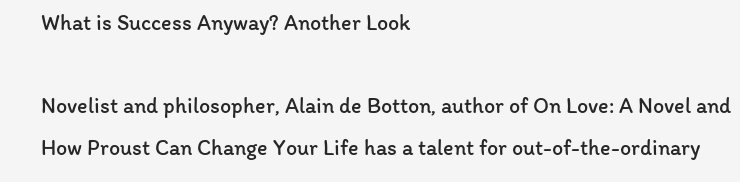What is Success Anyway? Another Look

Novelist and philosopher, Alain de Botton, author of On Love: A Novel and How Proust Can Change Your Life has a talent for out-of-the-ordinary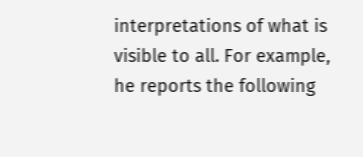interpretations of what is visible to all. For example, he reports the following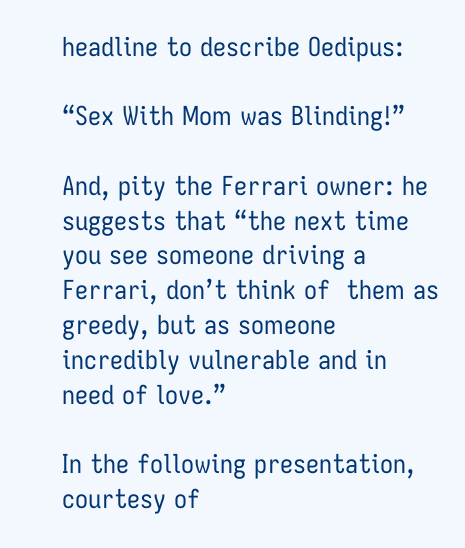headline to describe Oedipus:

“Sex With Mom was Blinding!”

And, pity the Ferrari owner: he suggests that “the next time you see someone driving a Ferrari, don’t think of  them as greedy, but as someone incredibly vulnerable and in need of love.”

In the following presentation, courtesy of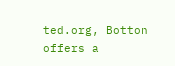ted.org, Botton offers a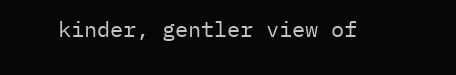kinder, gentler view of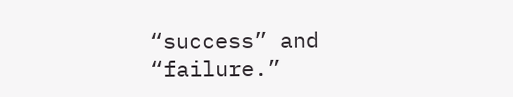“success” and “failure.”